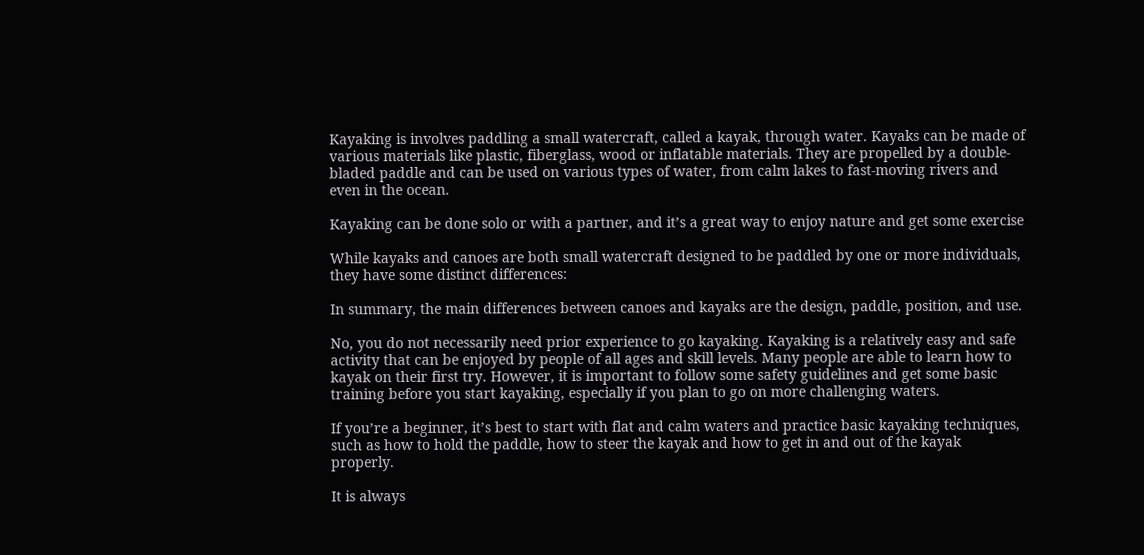Kayaking is involves paddling a small watercraft, called a kayak, through water. Kayaks can be made of various materials like plastic, fiberglass, wood or inflatable materials. They are propelled by a double-bladed paddle and can be used on various types of water, from calm lakes to fast-moving rivers and even in the ocean.

Kayaking can be done solo or with a partner, and it’s a great way to enjoy nature and get some exercise

While kayaks and canoes are both small watercraft designed to be paddled by one or more individuals, they have some distinct differences:

In summary, the main differences between canoes and kayaks are the design, paddle, position, and use.

No, you do not necessarily need prior experience to go kayaking. Kayaking is a relatively easy and safe activity that can be enjoyed by people of all ages and skill levels. Many people are able to learn how to kayak on their first try. However, it is important to follow some safety guidelines and get some basic training before you start kayaking, especially if you plan to go on more challenging waters.

If you’re a beginner, it’s best to start with flat and calm waters and practice basic kayaking techniques, such as how to hold the paddle, how to steer the kayak and how to get in and out of the kayak properly.

It is always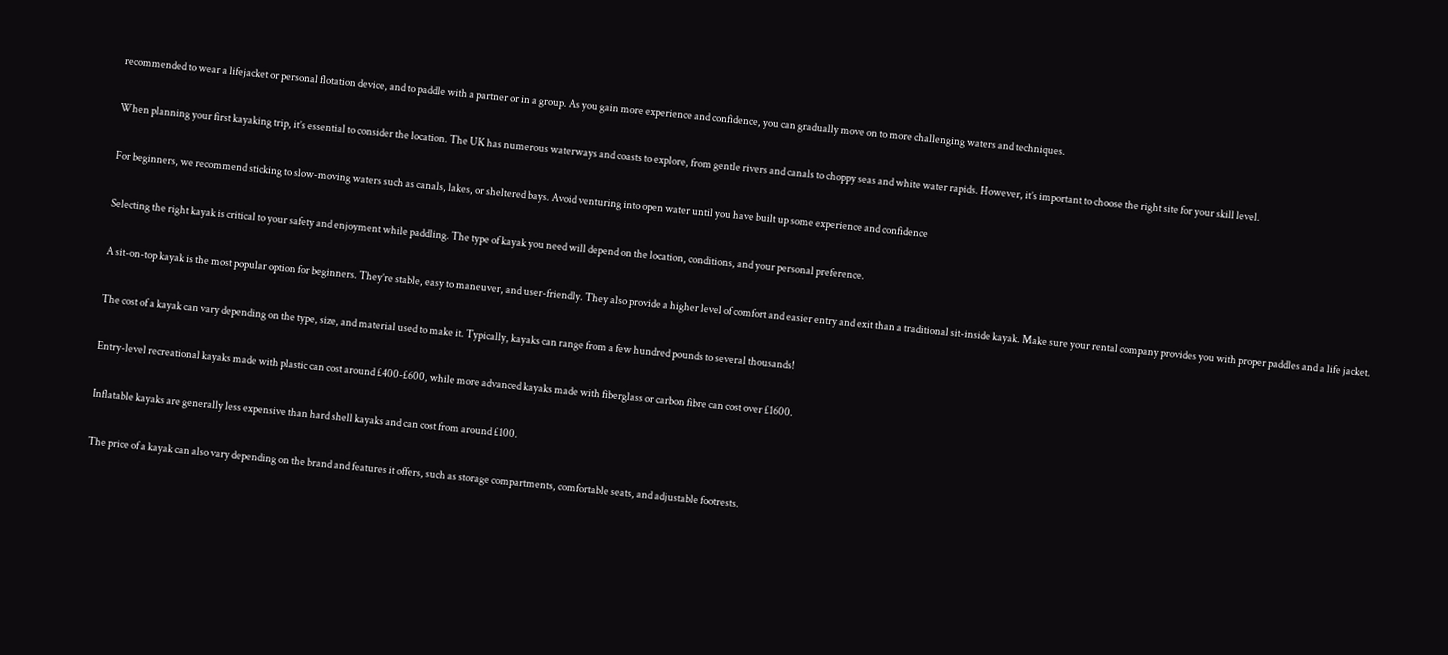recommended to wear a lifejacket or personal flotation device, and to paddle with a partner or in a group. As you gain more experience and confidence, you can gradually move on to more challenging waters and techniques.

When planning your first kayaking trip, it’s essential to consider the location. The UK has numerous waterways and coasts to explore, from gentle rivers and canals to choppy seas and white water rapids. However, it’s important to choose the right site for your skill level.

For beginners, we recommend sticking to slow-moving waters such as canals, lakes, or sheltered bays. Avoid venturing into open water until you have built up some experience and confidence

Selecting the right kayak is critical to your safety and enjoyment while paddling. The type of kayak you need will depend on the location, conditions, and your personal preference.

A sit-on-top kayak is the most popular option for beginners. They’re stable, easy to maneuver, and user-friendly. They also provide a higher level of comfort and easier entry and exit than a traditional sit-inside kayak. Make sure your rental company provides you with proper paddles and a life jacket.

The cost of a kayak can vary depending on the type, size, and material used to make it. Typically, kayaks can range from a few hundred pounds to several thousands!

Entry-level recreational kayaks made with plastic can cost around £400-£600, while more advanced kayaks made with fiberglass or carbon fibre can cost over £1600.

Inflatable kayaks are generally less expensive than hard shell kayaks and can cost from around £100.

The price of a kayak can also vary depending on the brand and features it offers, such as storage compartments, comfortable seats, and adjustable footrests.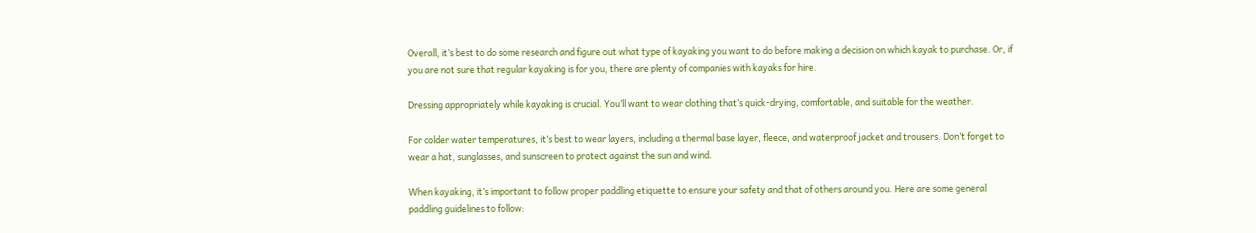Overall, it’s best to do some research and figure out what type of kayaking you want to do before making a decision on which kayak to purchase. Or, if you are not sure that regular kayaking is for you, there are plenty of companies with kayaks for hire.

Dressing appropriately while kayaking is crucial. You’ll want to wear clothing that’s quick-drying, comfortable, and suitable for the weather.

For colder water temperatures, it’s best to wear layers, including a thermal base layer, fleece, and waterproof jacket and trousers. Don’t forget to wear a hat, sunglasses, and sunscreen to protect against the sun and wind.

When kayaking, it’s important to follow proper paddling etiquette to ensure your safety and that of others around you. Here are some general paddling guidelines to follow: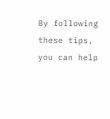By following these tips, you can help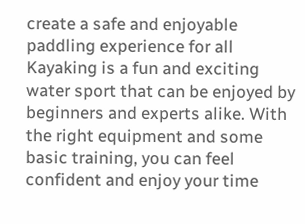create a safe and enjoyable paddling experience for all
Kayaking is a fun and exciting water sport that can be enjoyed by beginners and experts alike. With the right equipment and some basic training, you can feel confident and enjoy your time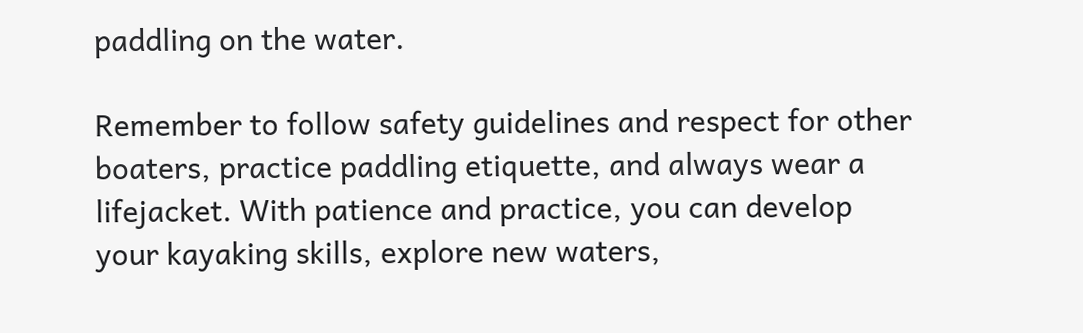paddling on the water.

Remember to follow safety guidelines and respect for other boaters, practice paddling etiquette, and always wear a lifejacket. With patience and practice, you can develop your kayaking skills, explore new waters,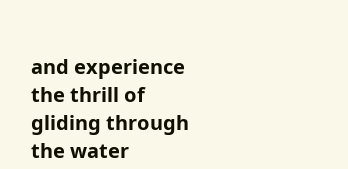and experience the thrill of gliding through the water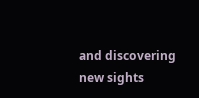and discovering new sights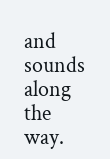and sounds along the way.